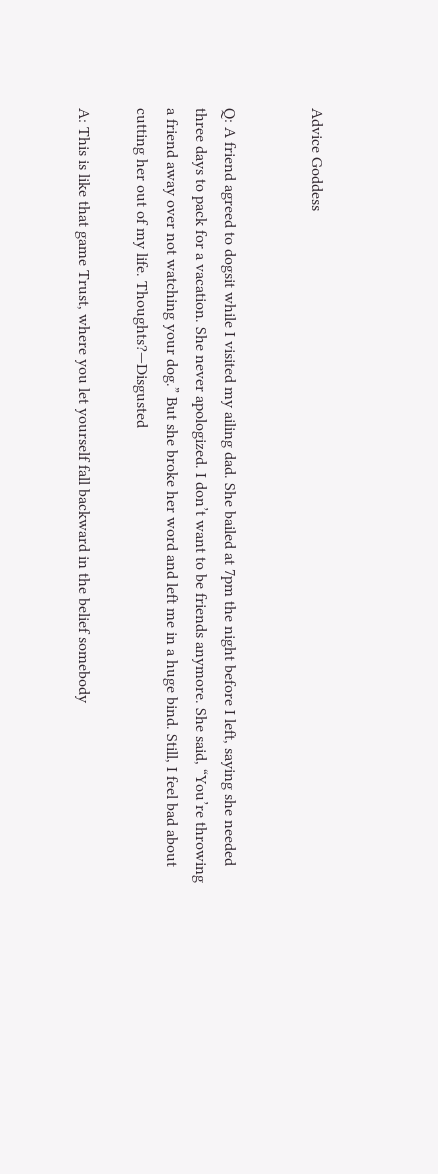Advice Goddess


Q: A friend agreed to dogsit while I visited my ailing dad. She bailed at 7pm the night before I left, saying she needed three days to pack for a vacation. She never apologized. I don’t want to be friends anymore. She said, “You’re throwing a friend away over not watching your dog.” But she broke her word and left me in a huge bind. Still, I feel bad about cutting her out of my life. Thoughts?—Disgusted

A: This is like that game Trust, where you let yourself fall backward in the belief somebody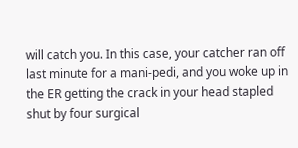will catch you. In this case, your catcher ran off last minute for a mani-pedi, and you woke up in the ER getting the crack in your head stapled shut by four surgical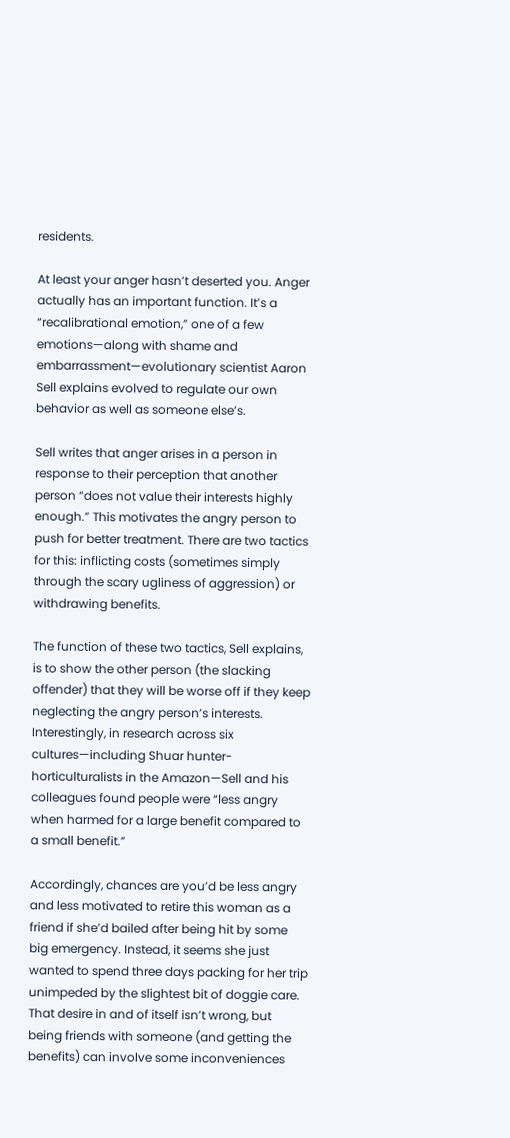residents.

At least your anger hasn’t deserted you. Anger actually has an important function. It’s a “recalibrational emotion,” one of a few emotions—along with shame and embarrassment—evolutionary scientist Aaron Sell explains evolved to regulate our own behavior as well as someone else’s.

Sell writes that anger arises in a person in response to their perception that another person “does not value their interests highly enough.” This motivates the angry person to push for better treatment. There are two tactics for this: inflicting costs (sometimes simply through the scary ugliness of aggression) or withdrawing benefits.

The function of these two tactics, Sell explains, is to show the other person (the slacking offender) that they will be worse off if they keep neglecting the angry person’s interests. Interestingly, in research across six cultures—including Shuar hunter-horticulturalists in the Amazon—Sell and his colleagues found people were “less angry when harmed for a large benefit compared to a small benefit.”

Accordingly, chances are you’d be less angry and less motivated to retire this woman as a friend if she’d bailed after being hit by some big emergency. Instead, it seems she just wanted to spend three days packing for her trip unimpeded by the slightest bit of doggie care. That desire in and of itself isn’t wrong, but being friends with someone (and getting the benefits) can involve some inconveniences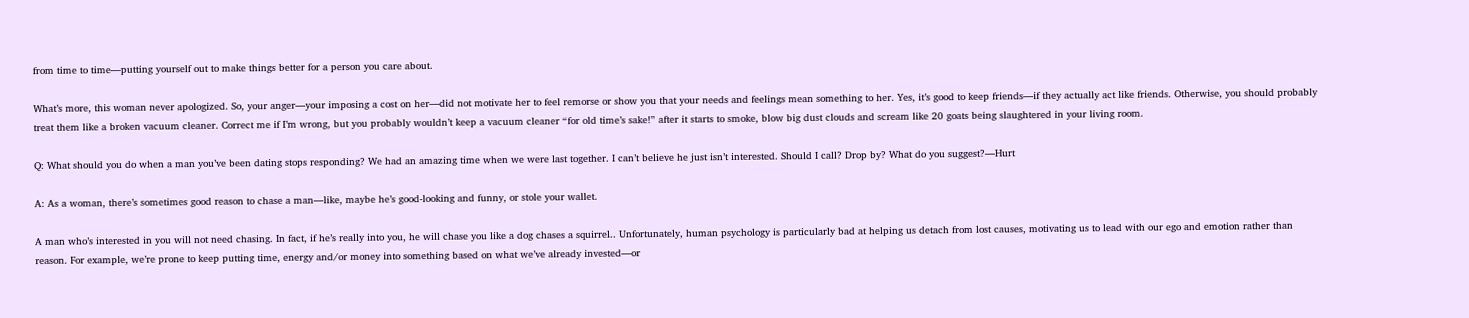from time to time—putting yourself out to make things better for a person you care about.

What’s more, this woman never apologized. So, your anger—your imposing a cost on her—did not motivate her to feel remorse or show you that your needs and feelings mean something to her. Yes, it’s good to keep friends—if they actually act like friends. Otherwise, you should probably treat them like a broken vacuum cleaner. Correct me if I’m wrong, but you probably wouldn’t keep a vacuum cleaner “for old time’s sake!” after it starts to smoke, blow big dust clouds and scream like 20 goats being slaughtered in your living room.

Q: What should you do when a man you’ve been dating stops responding? We had an amazing time when we were last together. I can’t believe he just isn’t interested. Should I call? Drop by? What do you suggest?—Hurt

A: As a woman, there’s sometimes good reason to chase a man—like, maybe he’s good-looking and funny, or stole your wallet.

A man who’s interested in you will not need chasing. In fact, if he’s really into you, he will chase you like a dog chases a squirrel.. Unfortunately, human psychology is particularly bad at helping us detach from lost causes, motivating us to lead with our ego and emotion rather than reason. For example, we’re prone to keep putting time, energy and/or money into something based on what we’ve already invested—or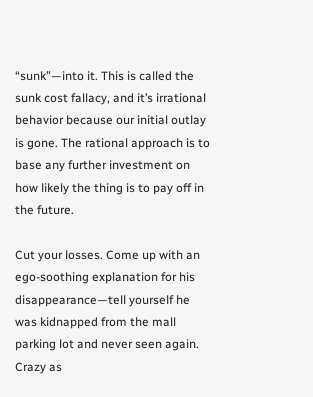“sunk”—into it. This is called the sunk cost fallacy, and it’s irrational behavior because our initial outlay is gone. The rational approach is to base any further investment on how likely the thing is to pay off in the future.

Cut your losses. Come up with an ego-soothing explanation for his disappearance—tell yourself he was kidnapped from the mall parking lot and never seen again. Crazy as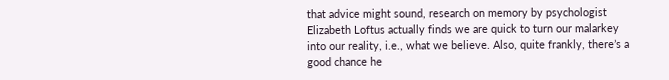that advice might sound, research on memory by psychologist Elizabeth Loftus actually finds we are quick to turn our malarkey into our reality, i.e., what we believe. Also, quite frankly, there’s a good chance he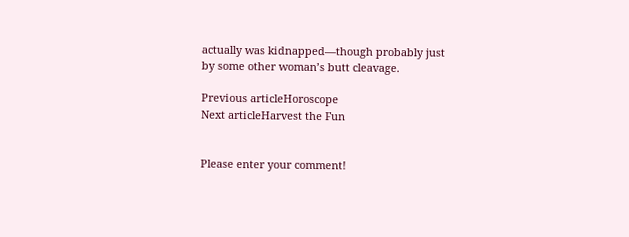actually was kidnapped—though probably just by some other woman’s butt cleavage.

Previous articleHoroscope
Next articleHarvest the Fun


Please enter your comment!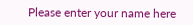Please enter your name here